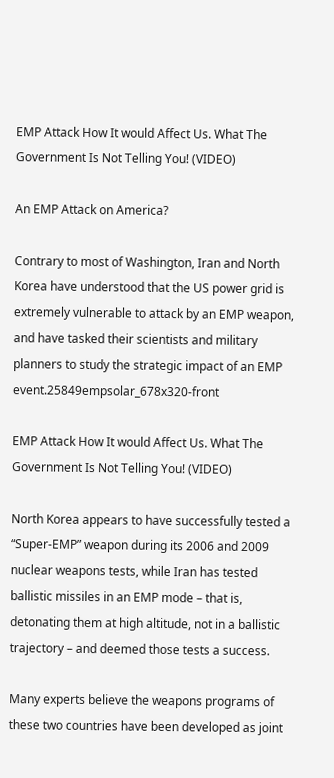EMP Attack How It would Affect Us. What The Government Is Not Telling You! (VIDEO)

An EMP Attack on America?

Contrary to most of Washington, Iran and North Korea have understood that the US power grid is extremely vulnerable to attack by an EMP weapon, and have tasked their scientists and military planners to study the strategic impact of an EMP event.25849empsolar_678x320-front

EMP Attack How It would Affect Us. What The Government Is Not Telling You! (VIDEO)

North Korea appears to have successfully tested a “Super-EMP” weapon during its 2006 and 2009 nuclear weapons tests, while Iran has tested ballistic missiles in an EMP mode – that is, detonating them at high altitude, not in a ballistic trajectory – and deemed those tests a success.

Many experts believe the weapons programs of these two countries have been developed as joint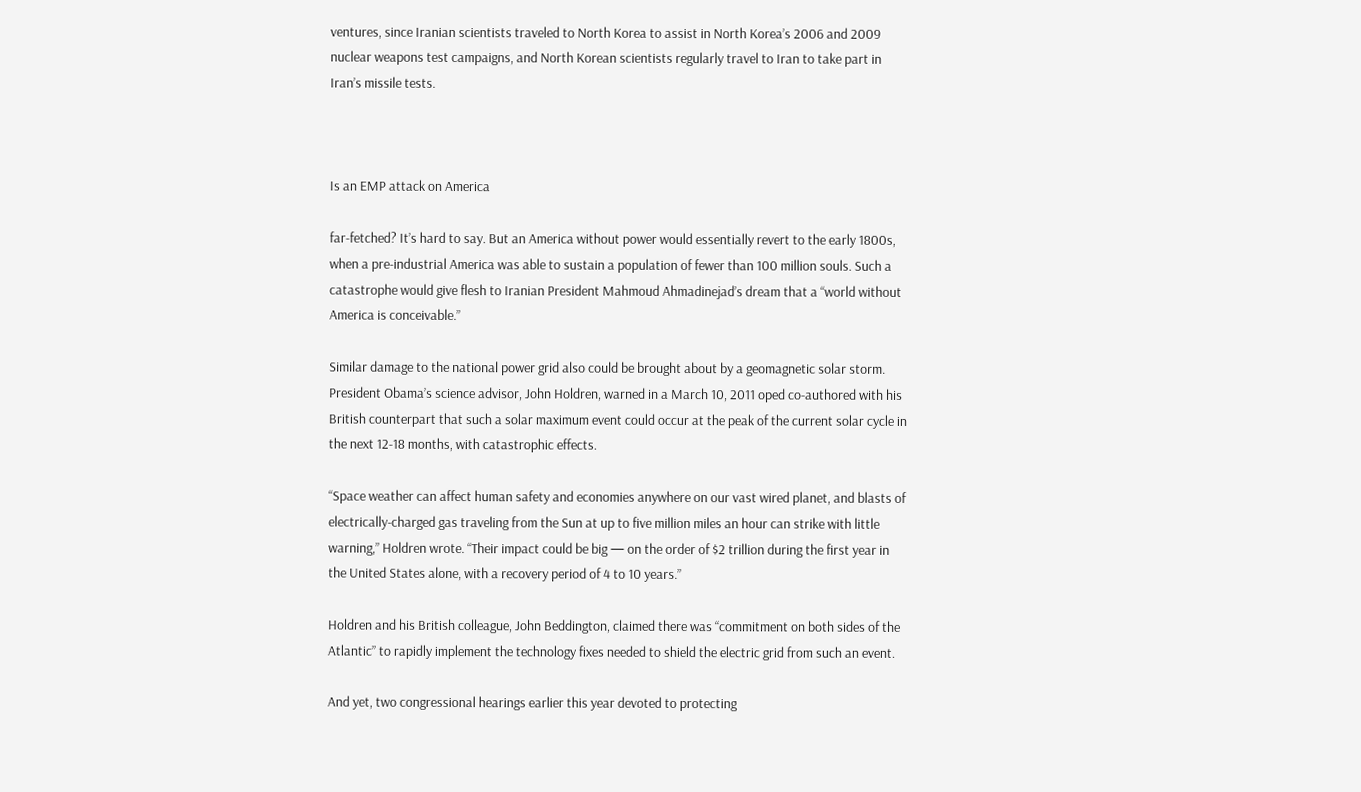ventures, since Iranian scientists traveled to North Korea to assist in North Korea’s 2006 and 2009 nuclear weapons test campaigns, and North Korean scientists regularly travel to Iran to take part in Iran’s missile tests.



Is an EMP attack on America

far-fetched? It’s hard to say. But an America without power would essentially revert to the early 1800s, when a pre-industrial America was able to sustain a population of fewer than 100 million souls. Such a catastrophe would give flesh to Iranian President Mahmoud Ahmadinejad’s dream that a “world without America is conceivable.”

Similar damage to the national power grid also could be brought about by a geomagnetic solar storm. President Obama’s science advisor, John Holdren, warned in a March 10, 2011 oped co-authored with his British counterpart that such a solar maximum event could occur at the peak of the current solar cycle in the next 12-18 months, with catastrophic effects.

“Space weather can affect human safety and economies anywhere on our vast wired planet, and blasts of electrically-charged gas traveling from the Sun at up to five million miles an hour can strike with little warning,” Holdren wrote. “Their impact could be big — on the order of $2 trillion during the first year in the United States alone, with a recovery period of 4 to 10 years.”

Holdren and his British colleague, John Beddington, claimed there was “commitment on both sides of the Atlantic” to rapidly implement the technology fixes needed to shield the electric grid from such an event.

And yet, two congressional hearings earlier this year devoted to protecting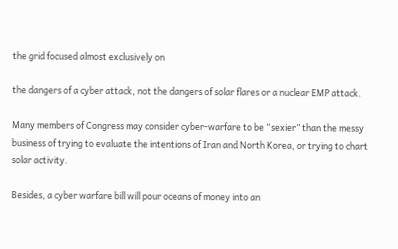the grid focused almost exclusively on

the dangers of a cyber attack, not the dangers of solar flares or a nuclear EMP attack.

Many members of Congress may consider cyber-warfare to be “sexier” than the messy business of trying to evaluate the intentions of Iran and North Korea, or trying to chart solar activity.

Besides, a cyber warfare bill will pour oceans of money into an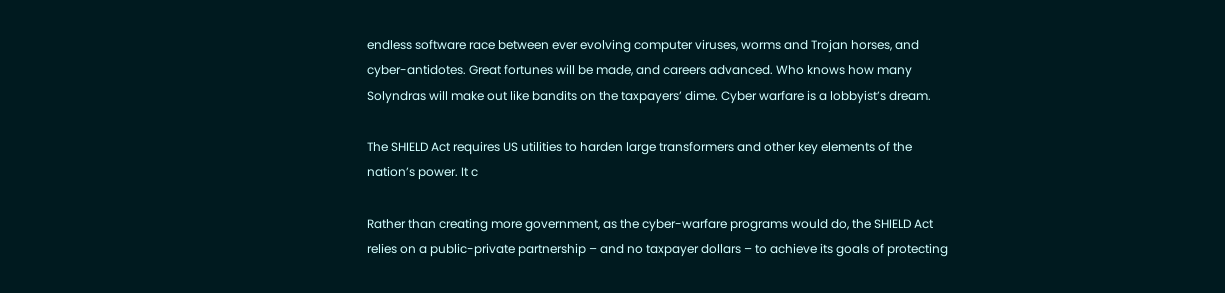endless software race between ever evolving computer viruses, worms and Trojan horses, and cyber-antidotes. Great fortunes will be made, and careers advanced. Who knows how many Solyndras will make out like bandits on the taxpayers’ dime. Cyber warfare is a lobbyist’s dream.

The SHIELD Act requires US utilities to harden large transformers and other key elements of the nation’s power. It c

Rather than creating more government, as the cyber-warfare programs would do, the SHIELD Act relies on a public-private partnership – and no taxpayer dollars – to achieve its goals of protecting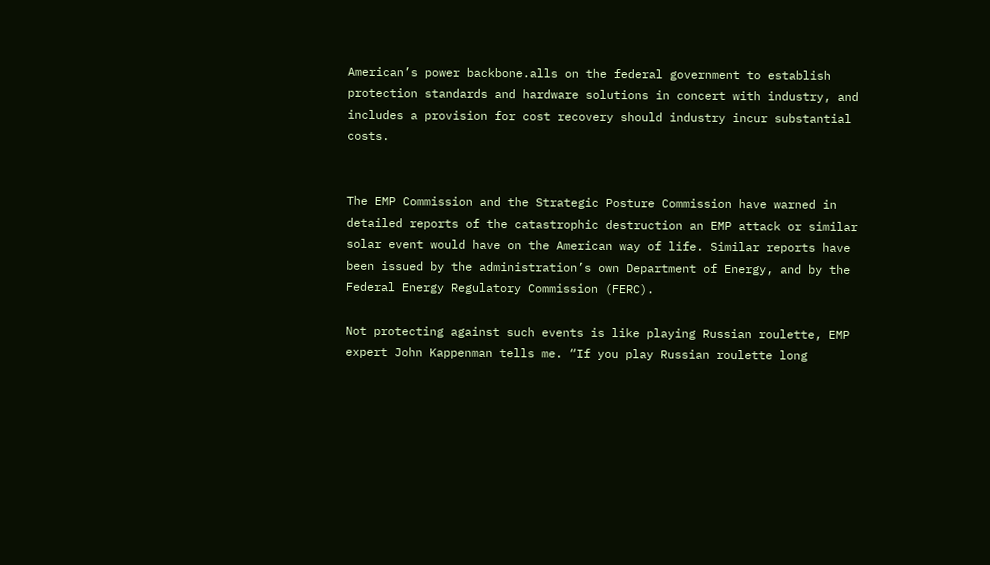American’s power backbone.alls on the federal government to establish protection standards and hardware solutions in concert with industry, and includes a provision for cost recovery should industry incur substantial costs.


The EMP Commission and the Strategic Posture Commission have warned in detailed reports of the catastrophic destruction an EMP attack or similar solar event would have on the American way of life. Similar reports have been issued by the administration’s own Department of Energy, and by the Federal Energy Regulatory Commission (FERC).

Not protecting against such events is like playing Russian roulette, EMP expert John Kappenman tells me. “If you play Russian roulette long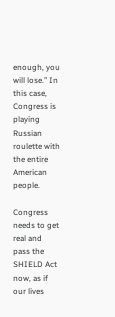enough, you will lose.” In this case, Congress is playing Russian roulette with the entire American people.

Congress needs to get real and pass the SHIELD Act now, as if our lives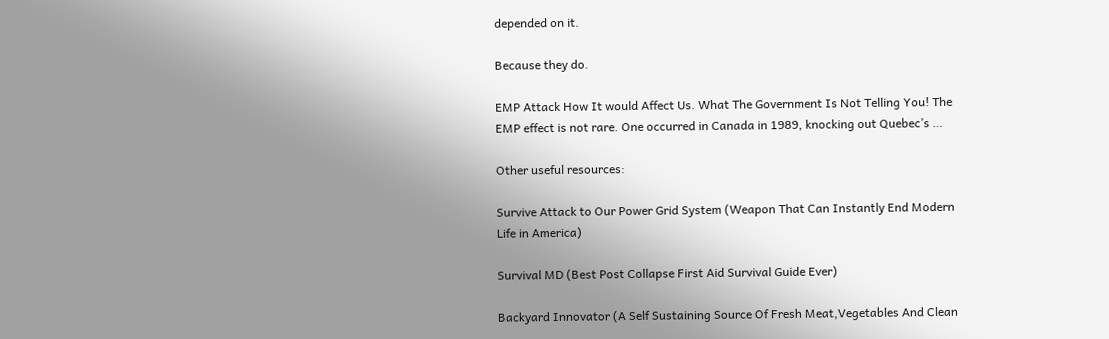depended on it.

Because they do.

EMP Attack How It would Affect Us. What The Government Is Not Telling You! The EMP effect is not rare. One occurred in Canada in 1989, knocking out Quebec’s …

Other useful resources:

Survive Attack to Our Power Grid System (Weapon That Can Instantly End Modern Life in America)

Survival MD (Best Post Collapse First Aid Survival Guide Ever)

Backyard Innovator (A Self Sustaining Source Of Fresh Meat,Vegetables And Clean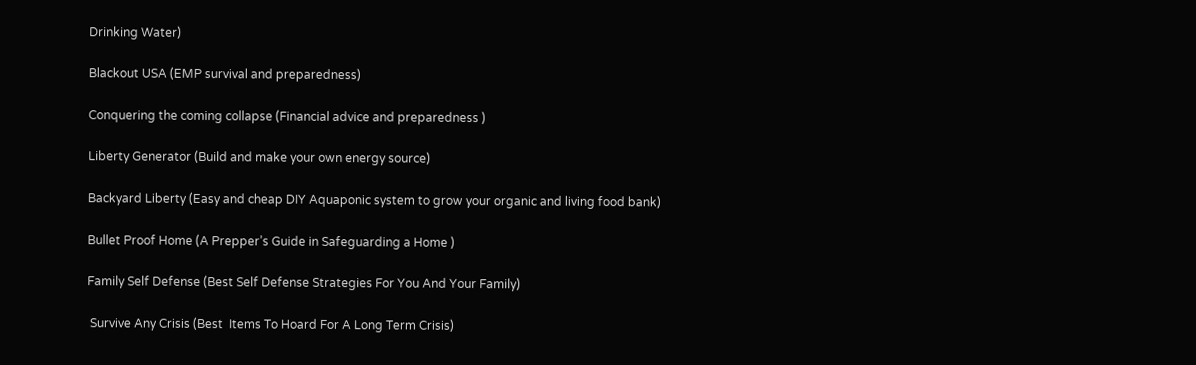Drinking Water)

Blackout USA (EMP survival and preparedness)

Conquering the coming collapse (Financial advice and preparedness )

Liberty Generator (Build and make your own energy source)

Backyard Liberty (Easy and cheap DIY Aquaponic system to grow your organic and living food bank)

Bullet Proof Home (A Prepper’s Guide in Safeguarding a Home )

Family Self Defense (Best Self Defense Strategies For You And Your Family)

 Survive Any Crisis (Best  Items To Hoard For A Long Term Crisis)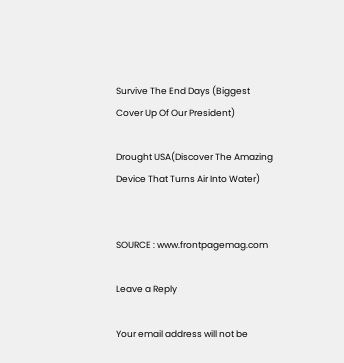Survive The End Days (Biggest Cover Up Of Our President)

Drought USA(Discover The Amazing Device That Turns Air Into Water)


SOURCE : www.frontpagemag.com

Leave a Reply

Your email address will not be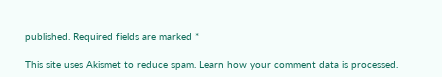published. Required fields are marked *

This site uses Akismet to reduce spam. Learn how your comment data is processed.